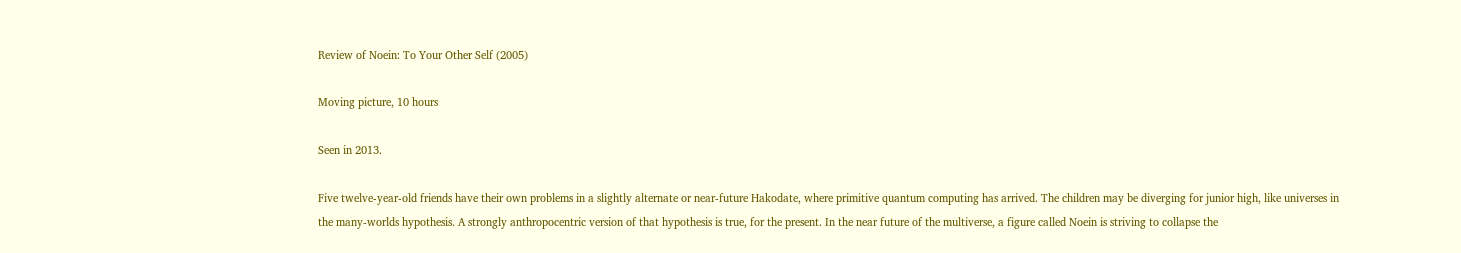Review of Noein: To Your Other Self (2005)

Moving picture, 10 hours

Seen in 2013.

Five twelve-year-old friends have their own problems in a slightly alternate or near-future Hakodate, where primitive quantum computing has arrived. The children may be diverging for junior high, like universes in the many-worlds hypothesis. A strongly anthropocentric version of that hypothesis is true, for the present. In the near future of the multiverse, a figure called Noein is striving to collapse the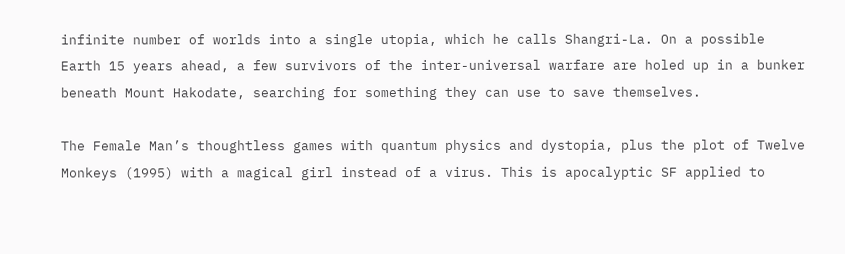infinite number of worlds into a single utopia, which he calls Shangri-La. On a possible Earth 15 years ahead, a few survivors of the inter-universal warfare are holed up in a bunker beneath Mount Hakodate, searching for something they can use to save themselves.

The Female Man’s thoughtless games with quantum physics and dystopia, plus the plot of Twelve Monkeys (1995) with a magical girl instead of a virus. This is apocalyptic SF applied to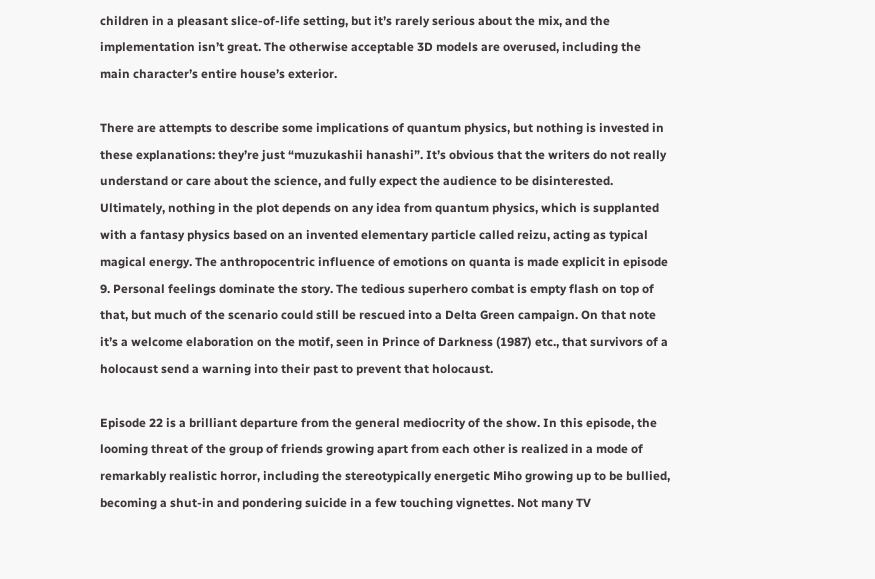children in a pleasant slice-of-life setting, but it’s rarely serious about the mix, and the implementation isn’t great. The otherwise acceptable 3D models are overused, including the main character’s entire house’s exterior.

There are attempts to describe some implications of quantum physics, but nothing is invested in these explanations: they’re just “muzukashii hanashi”. It’s obvious that the writers do not really understand or care about the science, and fully expect the audience to be disinterested. Ultimately, nothing in the plot depends on any idea from quantum physics, which is supplanted with a fantasy physics based on an invented elementary particle called reizu, acting as typical magical energy. The anthropocentric influence of emotions on quanta is made explicit in episode 9. Personal feelings dominate the story. The tedious superhero combat is empty flash on top of that, but much of the scenario could still be rescued into a Delta Green campaign. On that note it’s a welcome elaboration on the motif, seen in Prince of Darkness (1987) etc., that survivors of a holocaust send a warning into their past to prevent that holocaust.

Episode 22 is a brilliant departure from the general mediocrity of the show. In this episode, the looming threat of the group of friends growing apart from each other is realized in a mode of remarkably realistic horror, including the stereotypically energetic Miho growing up to be bullied, becoming a shut-in and pondering suicide in a few touching vignettes. Not many TV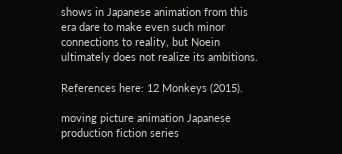shows in Japanese animation from this era dare to make even such minor connections to reality, but Noein ultimately does not realize its ambitions.

References here: 12 Monkeys (2015).

moving picture animation Japanese production fiction series